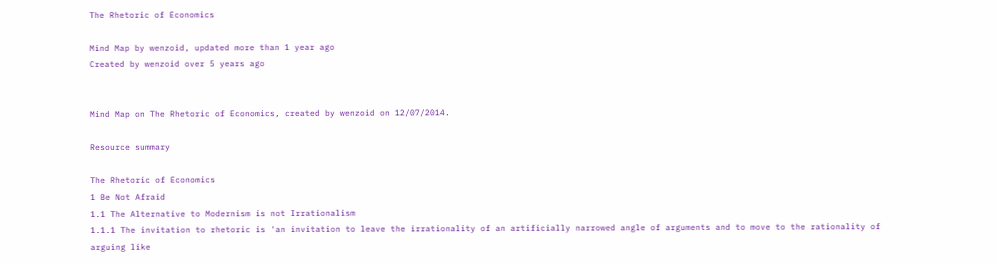The Rhetoric of Economics

Mind Map by wenzoid, updated more than 1 year ago
Created by wenzoid over 5 years ago


Mind Map on The Rhetoric of Economics, created by wenzoid on 12/07/2014.

Resource summary

The Rhetoric of Economics
1 Be Not Afraid
1.1 The Alternative to Modernism is not Irrationalism
1.1.1 The invitation to rhetoric is 'an invitation to leave the irrationality of an artificially narrowed angle of arguments and to move to the rationality of arguing like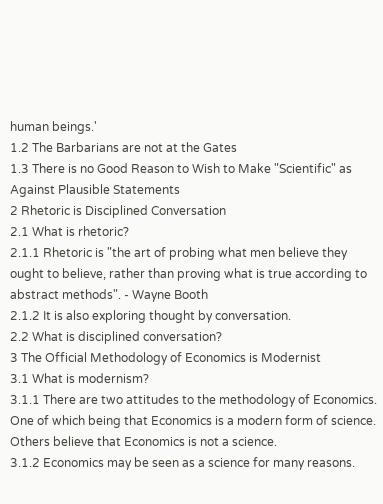human beings.'
1.2 The Barbarians are not at the Gates
1.3 There is no Good Reason to Wish to Make "Scientific" as Against Plausible Statements
2 Rhetoric is Disciplined Conversation
2.1 What is rhetoric?
2.1.1 Rhetoric is "the art of probing what men believe they ought to believe, rather than proving what is true according to abstract methods". - Wayne Booth
2.1.2 It is also exploring thought by conversation.
2.2 What is disciplined conversation?
3 The Official Methodology of Economics is Modernist
3.1 What is modernism?
3.1.1 There are two attitudes to the methodology of Economics. One of which being that Economics is a modern form of science. Others believe that Economics is not a science.
3.1.2 Economics may be seen as a science for many reasons.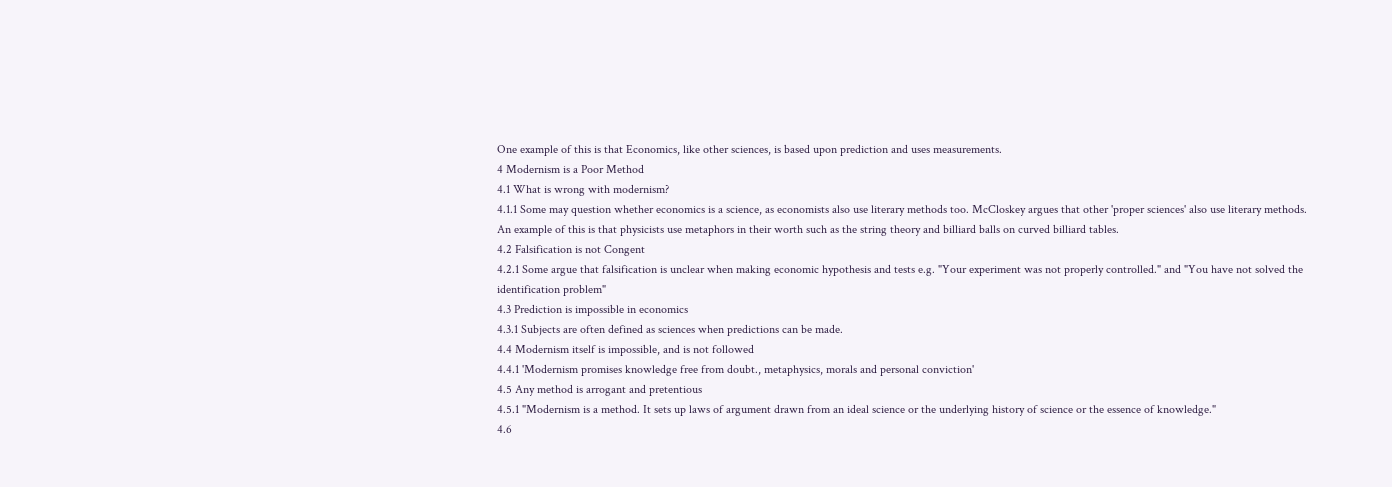One example of this is that Economics, like other sciences, is based upon prediction and uses measurements.
4 Modernism is a Poor Method
4.1 What is wrong with modernism?
4.1.1 Some may question whether economics is a science, as economists also use literary methods too. McCloskey argues that other 'proper sciences' also use literary methods. An example of this is that physicists use metaphors in their worth such as the string theory and billiard balls on curved billiard tables.
4.2 Falsification is not Congent
4.2.1 Some argue that falsification is unclear when making economic hypothesis and tests e.g. "Your experiment was not properly controlled." and "You have not solved the identification problem"
4.3 Prediction is impossible in economics
4.3.1 Subjects are often defined as sciences when predictions can be made.
4.4 Modernism itself is impossible, and is not followed
4.4.1 'Modernism promises knowledge free from doubt., metaphysics, morals and personal conviction'
4.5 Any method is arrogant and pretentious
4.5.1 "Modernism is a method. It sets up laws of argument drawn from an ideal science or the underlying history of science or the essence of knowledge."
4.6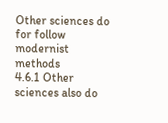Other sciences do for follow modernist methods
4.6.1 Other sciences also do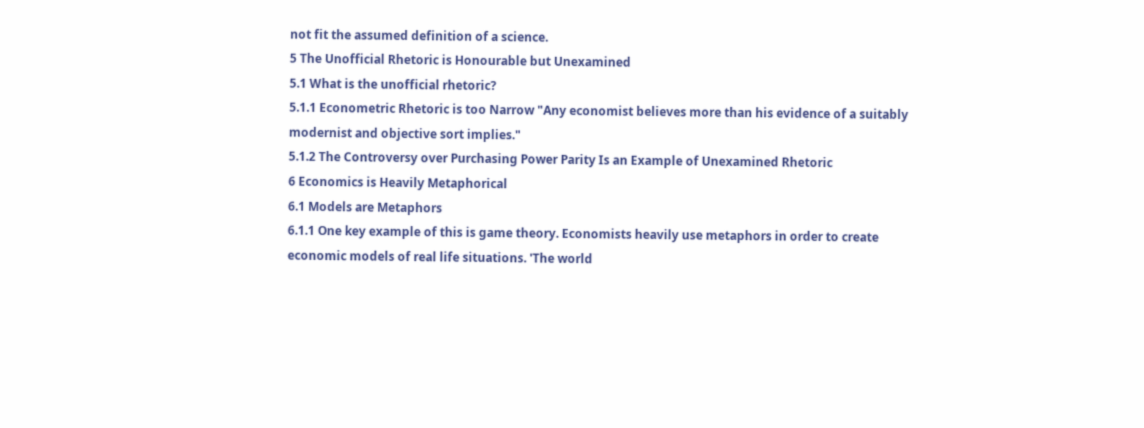not fit the assumed definition of a science.
5 The Unofficial Rhetoric is Honourable but Unexamined
5.1 What is the unofficial rhetoric?
5.1.1 Econometric Rhetoric is too Narrow "Any economist believes more than his evidence of a suitably modernist and objective sort implies."
5.1.2 The Controversy over Purchasing Power Parity Is an Example of Unexamined Rhetoric
6 Economics is Heavily Metaphorical
6.1 Models are Metaphors
6.1.1 One key example of this is game theory. Economists heavily use metaphors in order to create economic models of real life situations. 'The world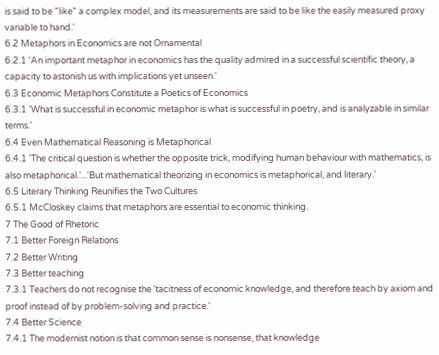is said to be "like" a complex model, and its measurements are said to be like the easily measured proxy variable to hand.'
6.2 Metaphors in Economics are not Ornamental
6.2.1 'An important metaphor in economics has the quality admired in a successful scientific theory, a capacity to astonish us with implications yet unseen.'
6.3 Economic Metaphors Constitute a Poetics of Economics
6.3.1 'What is successful in economic metaphor is what is successful in poetry, and is analyzable in similar terms.'
6.4 Even Mathematical Reasoning is Metaphorical
6.4.1 'The critical question is whether the opposite trick, modifying human behaviour with mathematics, is also metaphorical.'...'But mathematical theorizing in economics is metaphorical, and literary.'
6.5 Literary Thinking Reunifies the Two Cultures
6.5.1 McCloskey claims that metaphors are essential to economic thinking.
7 The Good of Rhetoric
7.1 Better Foreign Relations
7.2 Better Writing
7.3 Better teaching
7.3.1 Teachers do not recognise the 'tacitness of economic knowledge, and therefore teach by axiom and proof instead of by problem-solving and practice.'
7.4 Better Science
7.4.1 The modernist notion is that common sense is nonsense, that knowledge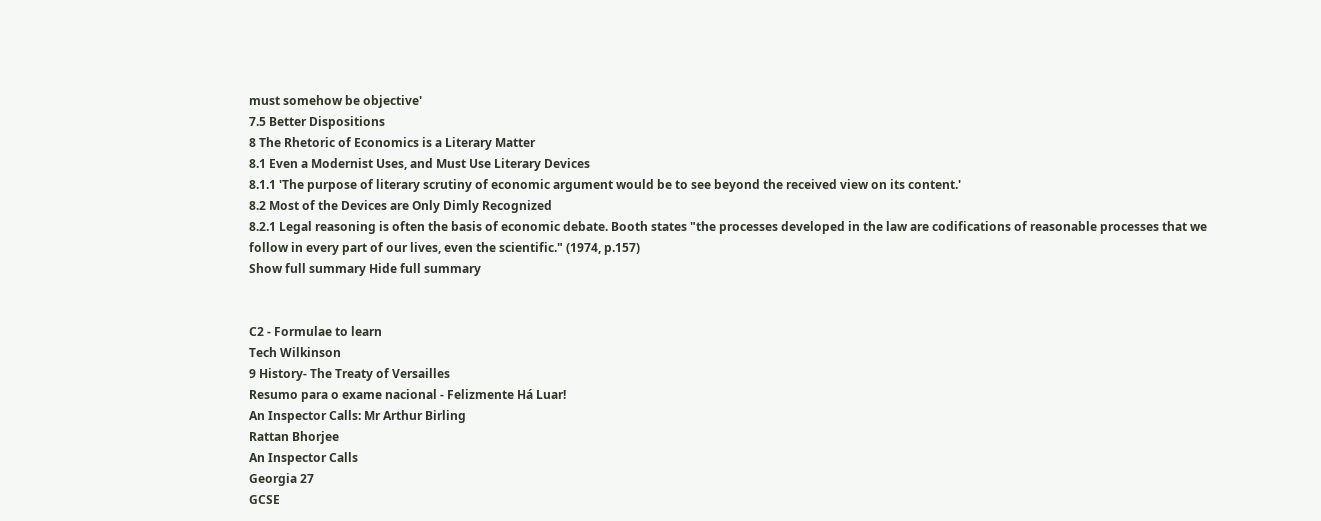must somehow be objective'
7.5 Better Dispositions
8 The Rhetoric of Economics is a Literary Matter
8.1 Even a Modernist Uses, and Must Use Literary Devices
8.1.1 'The purpose of literary scrutiny of economic argument would be to see beyond the received view on its content.'
8.2 Most of the Devices are Only Dimly Recognized
8.2.1 Legal reasoning is often the basis of economic debate. Booth states "the processes developed in the law are codifications of reasonable processes that we follow in every part of our lives, even the scientific." (1974, p.157)
Show full summary Hide full summary


C2 - Formulae to learn
Tech Wilkinson
9 History- The Treaty of Versailles
Resumo para o exame nacional - Felizmente Há Luar!
An Inspector Calls: Mr Arthur Birling
Rattan Bhorjee
An Inspector Calls
Georgia 27
GCSE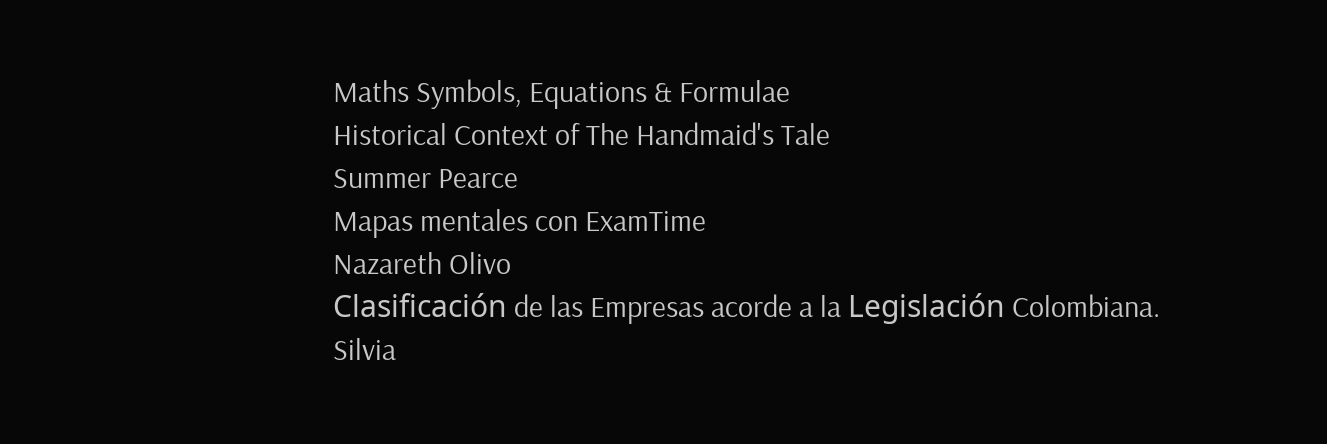Maths Symbols, Equations & Formulae
Historical Context of The Handmaid's Tale
Summer Pearce
Mapas mentales con ExamTime
Nazareth Olivo
Clasificación de las Empresas acorde a la Legislación Colombiana.
Silvia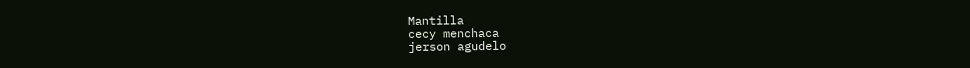Mantilla
cecy menchaca
jerson agudelo